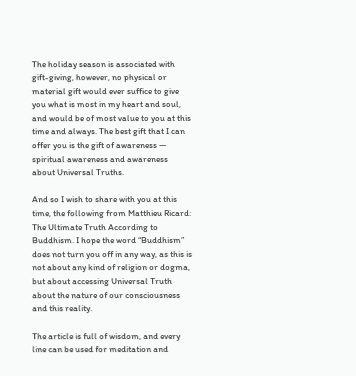The holiday season is associated with gift-giving, however, no physical or material gift would ever suffice to give you what is most in my heart and soul, and would be of most value to you at this time and always. The best gift that I can offer you is the gift of awareness — spiritual awareness and awareness about Universal Truths.

And so I wish to share with you at this time, the following from Matthieu Ricard: The Ultimate Truth According to Buddhism. I hope the word “Buddhism” does not turn you off in any way, as this is not about any kind of religion or dogma, but about accessing Universal Truth about the nature of our consciousness and this reality.

The article is full of wisdom, and every line can be used for meditation and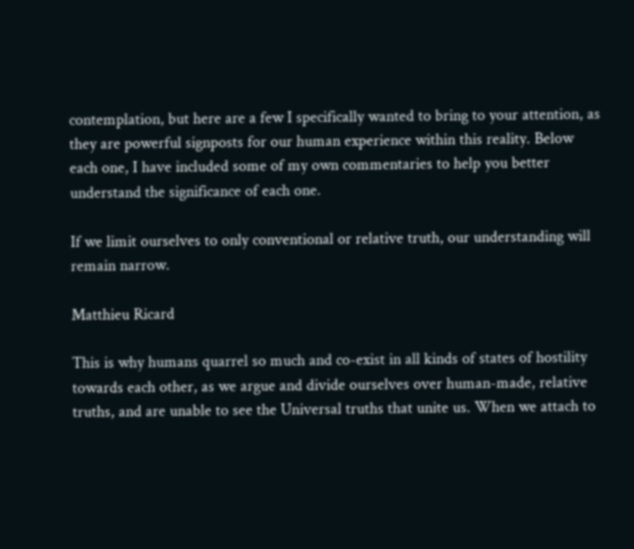contemplation, but here are a few I specifically wanted to bring to your attention, as they are powerful signposts for our human experience within this reality. Below each one, I have included some of my own commentaries to help you better understand the significance of each one.

If we limit ourselves to only conventional or relative truth, our understanding will remain narrow.

Matthieu Ricard

This is why humans quarrel so much and co-exist in all kinds of states of hostility towards each other, as we argue and divide ourselves over human-made, relative truths, and are unable to see the Universal truths that unite us. When we attach to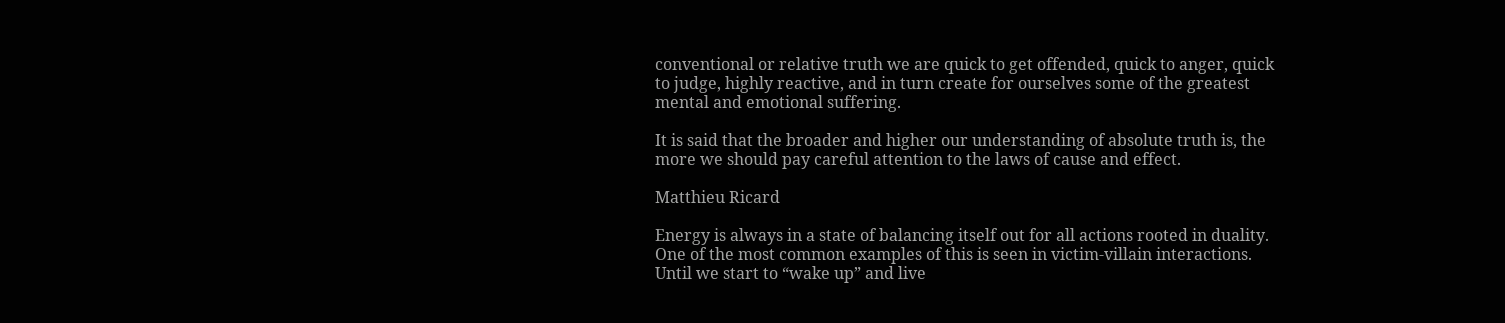conventional or relative truth we are quick to get offended, quick to anger, quick to judge, highly reactive, and in turn create for ourselves some of the greatest mental and emotional suffering.

It is said that the broader and higher our understanding of absolute truth is, the more we should pay careful attention to the laws of cause and effect.

Matthieu Ricard

Energy is always in a state of balancing itself out for all actions rooted in duality. One of the most common examples of this is seen in victim-villain interactions. Until we start to “wake up” and live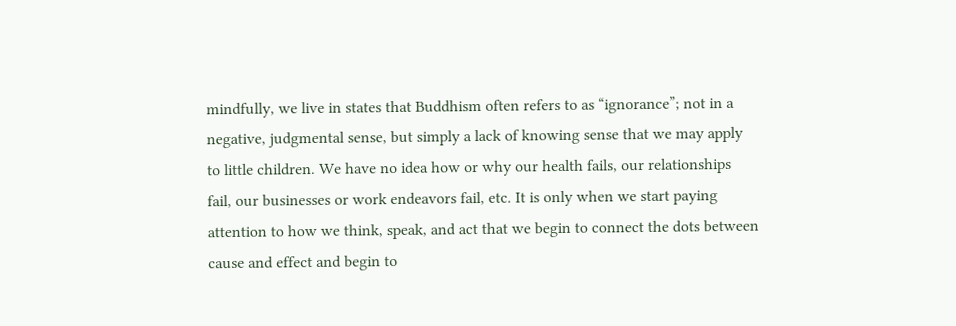mindfully, we live in states that Buddhism often refers to as “ignorance”; not in a negative, judgmental sense, but simply a lack of knowing sense that we may apply to little children. We have no idea how or why our health fails, our relationships fail, our businesses or work endeavors fail, etc. It is only when we start paying attention to how we think, speak, and act that we begin to connect the dots between cause and effect and begin to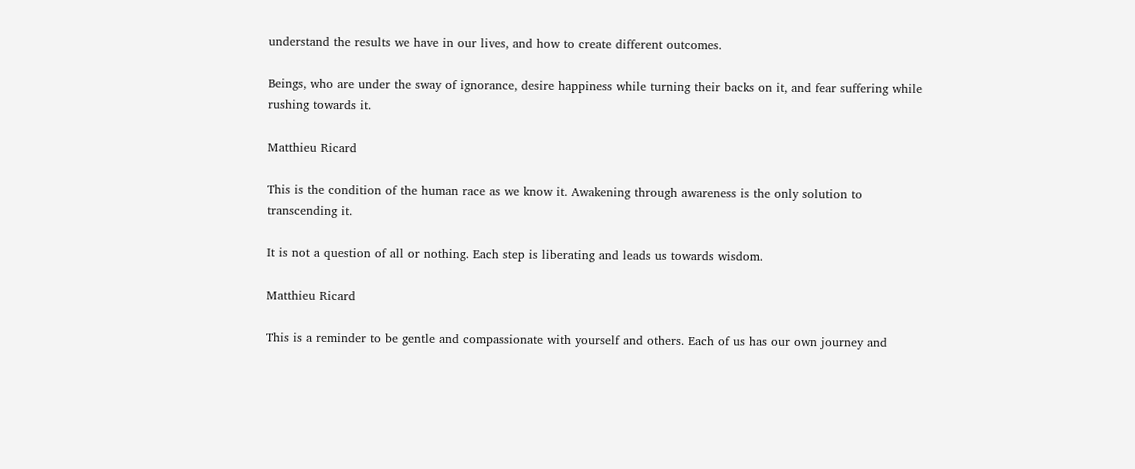understand the results we have in our lives, and how to create different outcomes.

Beings, who are under the sway of ignorance, desire happiness while turning their backs on it, and fear suffering while rushing towards it.

Matthieu Ricard

This is the condition of the human race as we know it. Awakening through awareness is the only solution to transcending it.

It is not a question of all or nothing. Each step is liberating and leads us towards wisdom.

Matthieu Ricard

This is a reminder to be gentle and compassionate with yourself and others. Each of us has our own journey and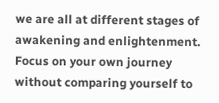we are all at different stages of awakening and enlightenment. Focus on your own journey without comparing yourself to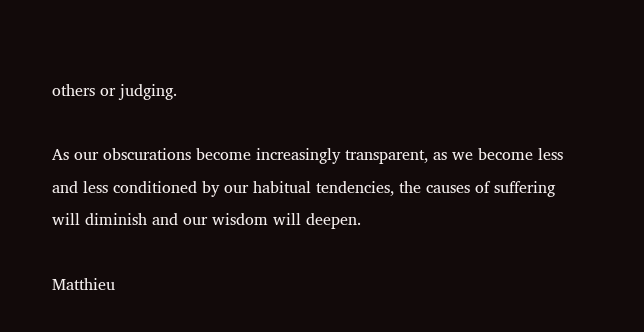others or judging.

As our obscurations become increasingly transparent, as we become less and less conditioned by our habitual tendencies, the causes of suffering will diminish and our wisdom will deepen.

Matthieu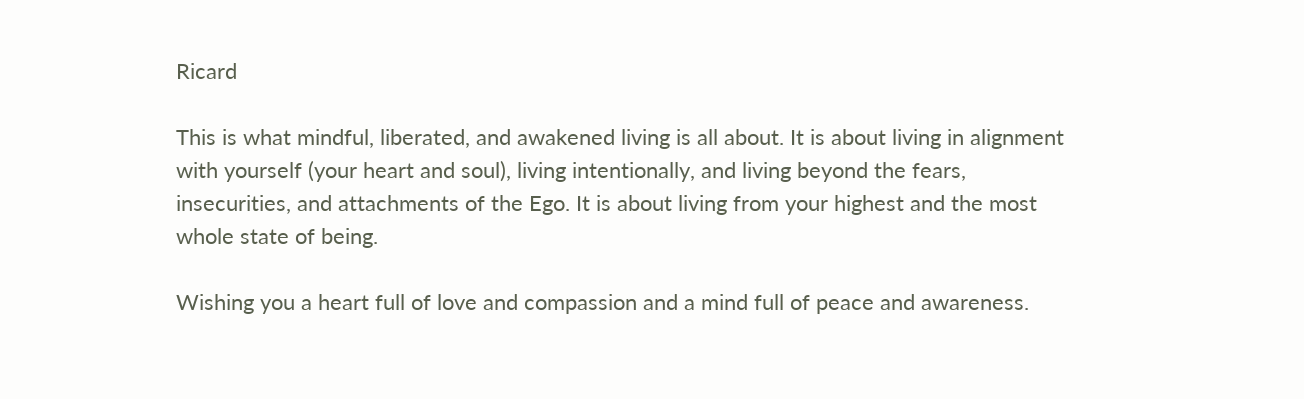Ricard

This is what mindful, liberated, and awakened living is all about. It is about living in alignment with yourself (your heart and soul), living intentionally, and living beyond the fears, insecurities, and attachments of the Ego. It is about living from your highest and the most whole state of being.

Wishing you a heart full of love and compassion and a mind full of peace and awareness.